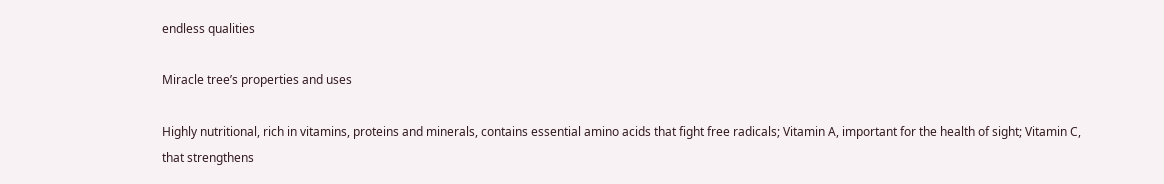endless qualities

Miracle tree’s properties and uses

Highly nutritional, rich in vitamins, proteins and minerals, contains essential amino acids that fight free radicals; Vitamin A, important for the health of sight; Vitamin C, that strengthens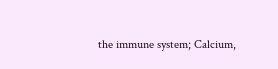the immune system; Calcium,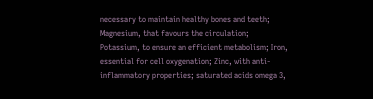necessary to maintain healthy bones and teeth; Magnesium, that favours the circulation; Potassium, to ensure an efficient metabolism; Iron, essential for cell oxygenation; Zinc, with anti-inflammatory properties; saturated acids omega 3,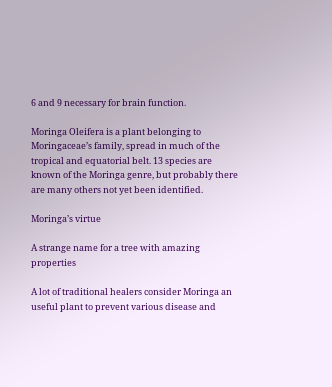6 and 9 necessary for brain function.

Moringa Oleifera is a plant belonging to Moringaceae’s family, spread in much of the tropical and equatorial belt. 13 species are known of the Moringa genre, but probably there are many others not yet been identified.

Moringa’s virtue

A strange name for a tree with amazing properties

A lot of traditional healers consider Moringa an useful plant to prevent various disease and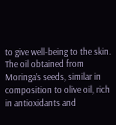to give well-being to the skin. The oil obtained from Moringa’s seeds, similar in composition to olive oil, rich in antioxidants and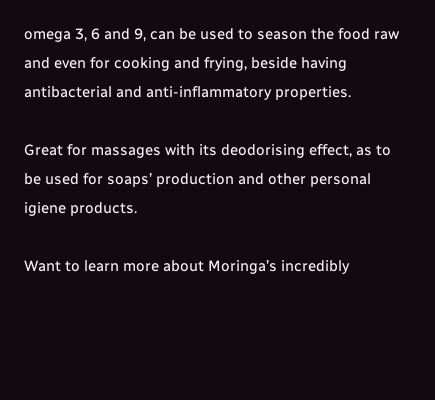omega 3, 6 and 9, can be used to season the food raw and even for cooking and frying, beside having antibacterial and anti-inflammatory properties.

Great for massages with its deodorising effect, as to be used for soaps’ production and other personal igiene products.

Want to learn more about Moringa’s incredibly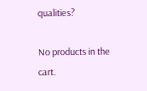qualities?

No products in the cart.